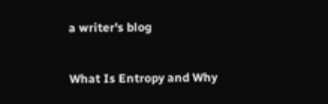a writer's blog

What Is Entropy and Why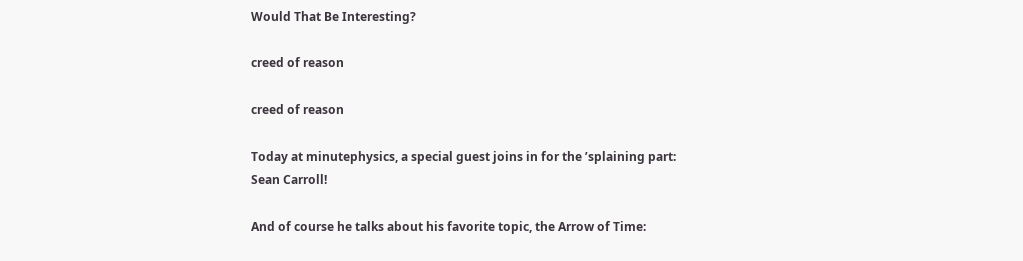Would That Be Interesting?

creed of reason

creed of reason

Today at minutephysics, a special guest joins in for the ’splaining part: Sean Carroll!

And of course he talks about his favorite topic, the Arrow of Time: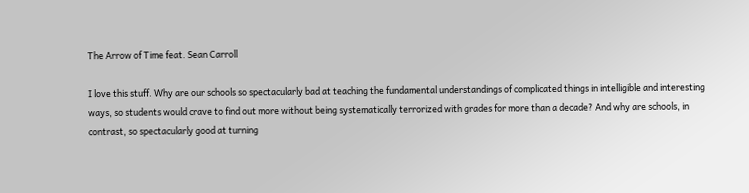The Arrow of Time feat. Sean Carroll

I love this stuff. Why are our schools so spectacularly bad at teaching the fundamental understandings of complicated things in intelligible and interesting ways, so students would crave to find out more without being systematically terrorized with grades for more than a decade? And why are schools, in contrast, so spectacularly good at turning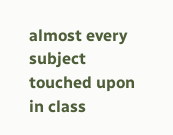almost every subject touched upon in class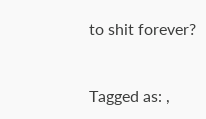to shit forever?


Tagged as: ,